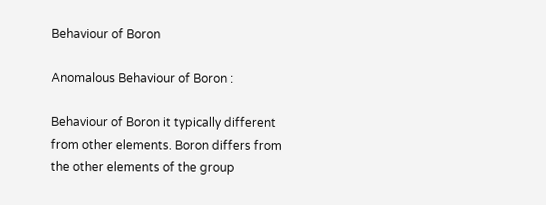Behaviour of Boron

Anomalous Behaviour of Boron :

Behaviour of Boron it typically different from other elements. Boron differs from the other elements of the group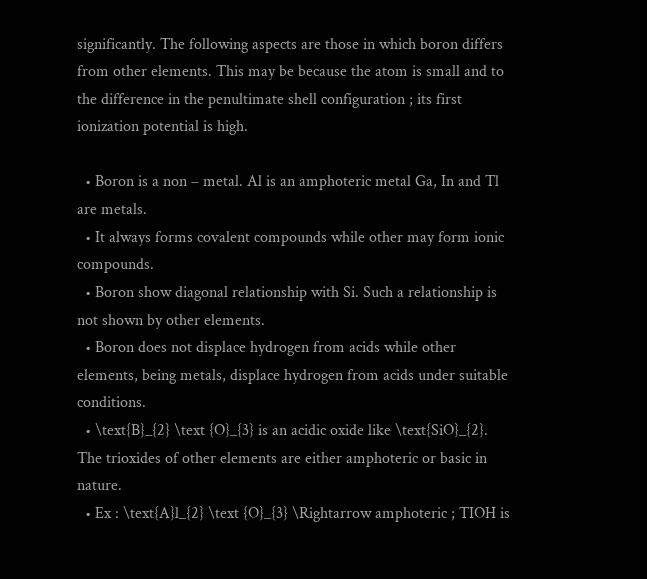significantly. The following aspects are those in which boron differs from other elements. This may be because the atom is small and to the difference in the penultimate shell configuration ; its first ionization potential is high.

  • Boron is a non – metal. Al is an amphoteric metal Ga, In and Tl are metals.
  • It always forms covalent compounds while other may form ionic compounds.
  • Boron show diagonal relationship with Si. Such a relationship is not shown by other elements.
  • Boron does not displace hydrogen from acids while other elements, being metals, displace hydrogen from acids under suitable conditions.
  • \text{B}_{2} \text {O}_{3} is an acidic oxide like \text{SiO}_{2}. The trioxides of other elements are either amphoteric or basic in nature.
  • Ex : \text{A}l_{2} \text {O}_{3} \Rightarrow amphoteric ; TIOH is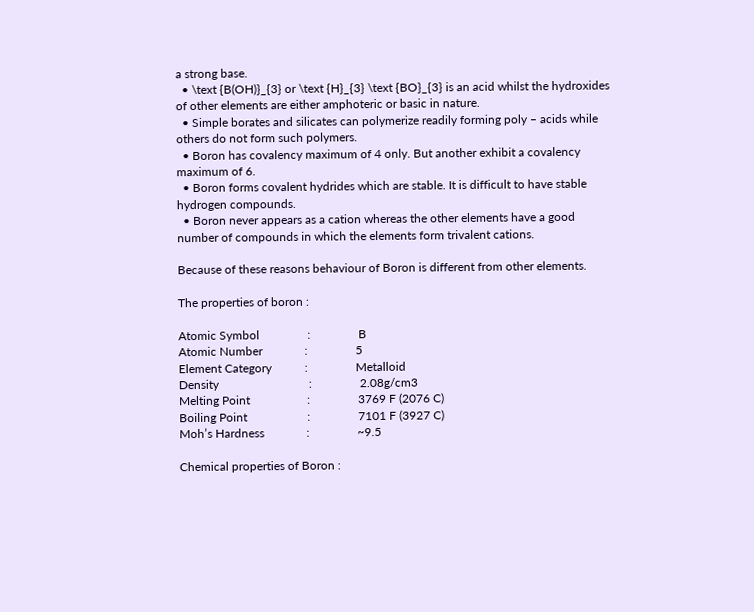a strong base.
  • \text {B(OH)}_{3} or \text {H}_{3} \text {BO}_{3} is an acid whilst the hydroxides of other elements are either amphoteric or basic in nature.
  • Simple borates and silicates can polymerize readily forming poly – acids while others do not form such polymers.
  • Boron has covalency maximum of 4 only. But another exhibit a covalency maximum of 6.
  • Boron forms covalent hydrides which are stable. It is difficult to have stable hydrogen compounds.
  • Boron never appears as a cation whereas the other elements have a good number of compounds in which the elements form trivalent cations.

Because of these reasons behaviour of Boron is different from other elements.

The properties of boron :

Atomic Symbol                :                B
Atomic Number              :                5
Element Category           :                Metalloid
Density                              :                2.08g/cm3
Melting Point                   :                3769 F (2076 C)
Boiling Point                    :                7101 F (3927 C)
Moh’s Hardness              :                ~9.5

Chemical properties of Boron :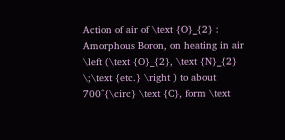Action of air of \text {O}_{2} : Amorphous Boron, on heating in air \left (\text {O}_{2}, \text {N}_{2} \;\text {etc.} \right ) to about 700^{\circ} \text {C}, form \text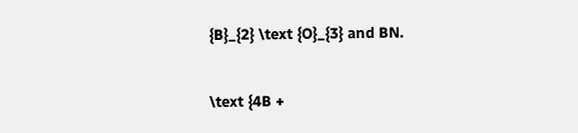{B}_{2} \text {O}_{3} and BN.

\text {4B +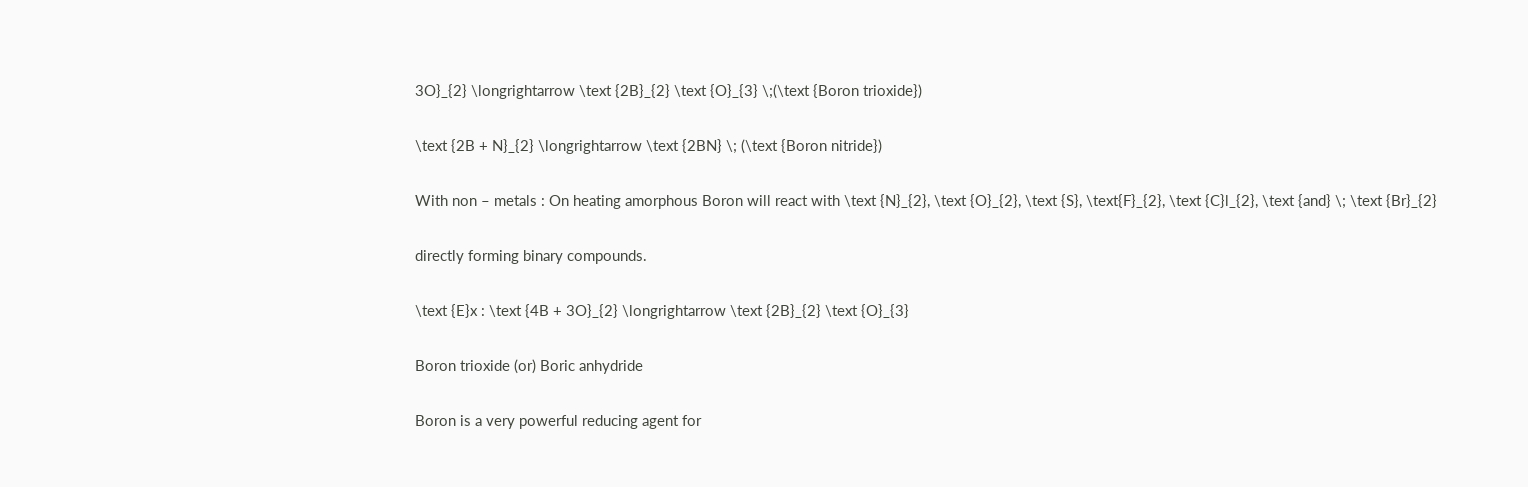3O}_{2} \longrightarrow \text {2B}_{2} \text {O}_{3} \;(\text {Boron trioxide})

\text {2B + N}_{2} \longrightarrow \text {2BN} \; (\text {Boron nitride})

With non – metals : On heating amorphous Boron will react with \text {N}_{2}, \text {O}_{2}, \text {S}, \text{F}_{2}, \text {C}l_{2}, \text {and} \; \text {Br}_{2}

directly forming binary compounds.

\text {E}x : \text {4B + 3O}_{2} \longrightarrow \text {2B}_{2} \text {O}_{3}

Boron trioxide (or) Boric anhydride

Boron is a very powerful reducing agent for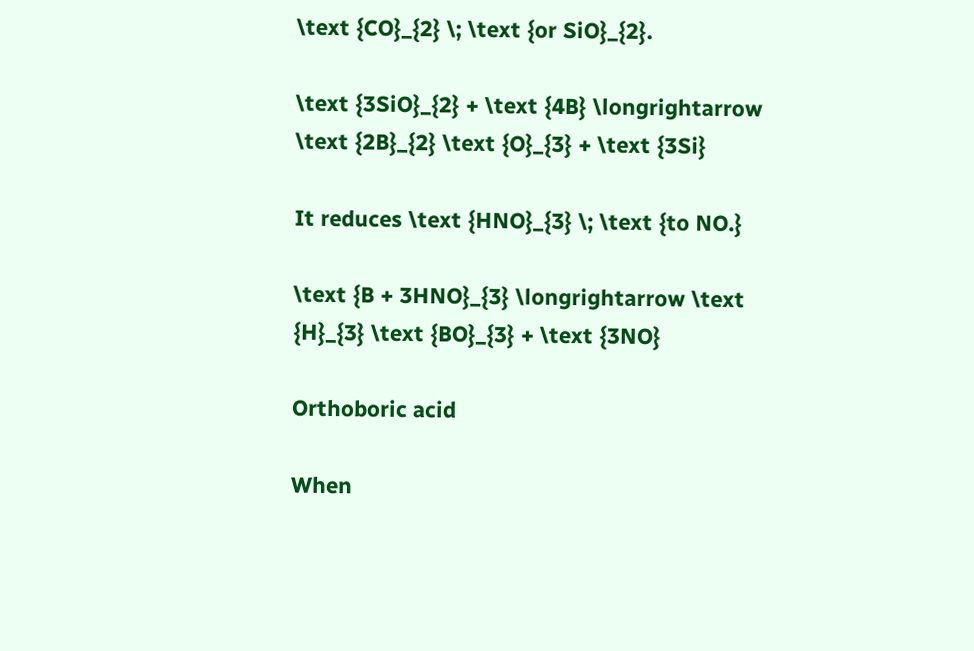\text {CO}_{2} \; \text {or SiO}_{2}.

\text {3SiO}_{2} + \text {4B} \longrightarrow \text {2B}_{2} \text {O}_{3} + \text {3Si}

It reduces \text {HNO}_{3} \; \text {to NO.}

\text {B + 3HNO}_{3} \longrightarrow \text {H}_{3} \text {BO}_{3} + \text {3NO}

Orthoboric acid

When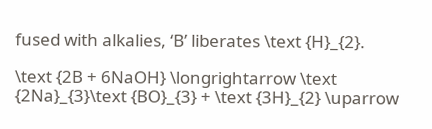fused with alkalies, ‘B’ liberates \text {H}_{2}.

\text {2B + 6NaOH} \longrightarrow \text {2Na}_{3}\text {BO}_{3} + \text {3H}_{2} \uparrow